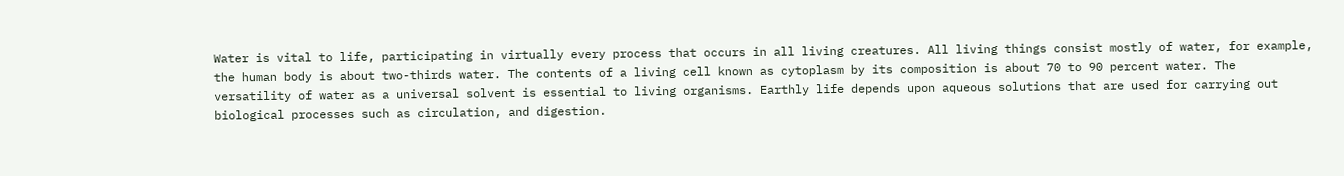Water is vital to life, participating in virtually every process that occurs in all living creatures. All living things consist mostly of water, for example, the human body is about two-thirds water. The contents of a living cell known as cytoplasm by its composition is about 70 to 90 percent water. The versatility of water as a universal solvent is essential to living organisms. Earthly life depends upon aqueous solutions that are used for carrying out biological processes such as circulation, and digestion.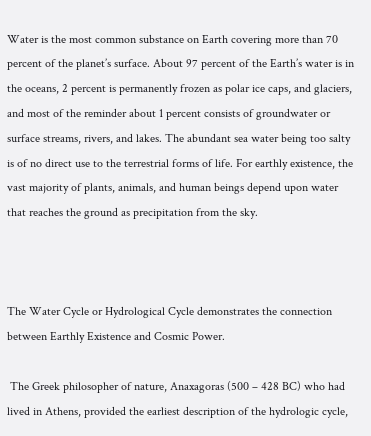Water is the most common substance on Earth covering more than 70 percent of the planet’s surface. About 97 percent of the Earth’s water is in the oceans, 2 percent is permanently frozen as polar ice caps, and glaciers, and most of the reminder about 1 percent consists of groundwater or surface streams, rivers, and lakes. The abundant sea water being too salty is of no direct use to the terrestrial forms of life. For earthly existence, the vast majority of plants, animals, and human beings depend upon water that reaches the ground as precipitation from the sky.



The Water Cycle or Hydrological Cycle demonstrates the connection between Earthly Existence and Cosmic Power.

 The Greek philosopher of nature, Anaxagoras (500 – 428 BC) who had lived in Athens, provided the earliest description of the hydrologic cycle,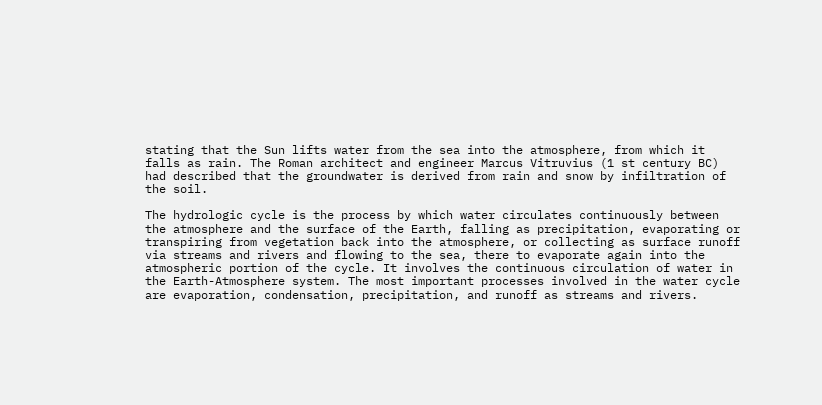stating that the Sun lifts water from the sea into the atmosphere, from which it falls as rain. The Roman architect and engineer Marcus Vitruvius (1 st century BC) had described that the groundwater is derived from rain and snow by infiltration of the soil.

The hydrologic cycle is the process by which water circulates continuously between the atmosphere and the surface of the Earth, falling as precipitation, evaporating or transpiring from vegetation back into the atmosphere, or collecting as surface runoff via streams and rivers and flowing to the sea, there to evaporate again into the atmospheric portion of the cycle. It involves the continuous circulation of water in the Earth-Atmosphere system. The most important processes involved in the water cycle are evaporation, condensation, precipitation, and runoff as streams and rivers.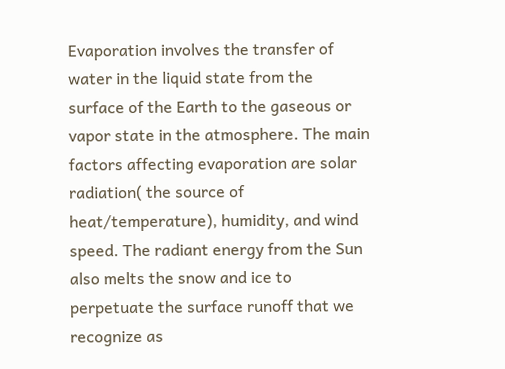Evaporation involves the transfer of water in the liquid state from the surface of the Earth to the gaseous or vapor state in the atmosphere. The main factors affecting evaporation are solar radiation( the source of heat/temperature), humidity, and wind speed. The radiant energy from the Sun also melts the snow and ice to perpetuate the surface runoff that we recognize as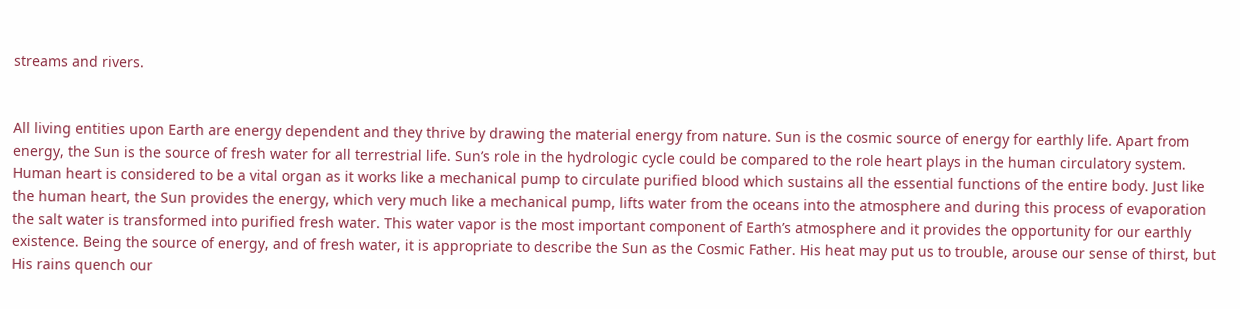streams and rivers.


All living entities upon Earth are energy dependent and they thrive by drawing the material energy from nature. Sun is the cosmic source of energy for earthly life. Apart from energy, the Sun is the source of fresh water for all terrestrial life. Sun’s role in the hydrologic cycle could be compared to the role heart plays in the human circulatory system. Human heart is considered to be a vital organ as it works like a mechanical pump to circulate purified blood which sustains all the essential functions of the entire body. Just like the human heart, the Sun provides the energy, which very much like a mechanical pump, lifts water from the oceans into the atmosphere and during this process of evaporation the salt water is transformed into purified fresh water. This water vapor is the most important component of Earth’s atmosphere and it provides the opportunity for our earthly existence. Being the source of energy, and of fresh water, it is appropriate to describe the Sun as the Cosmic Father. His heat may put us to trouble, arouse our sense of thirst, but His rains quench our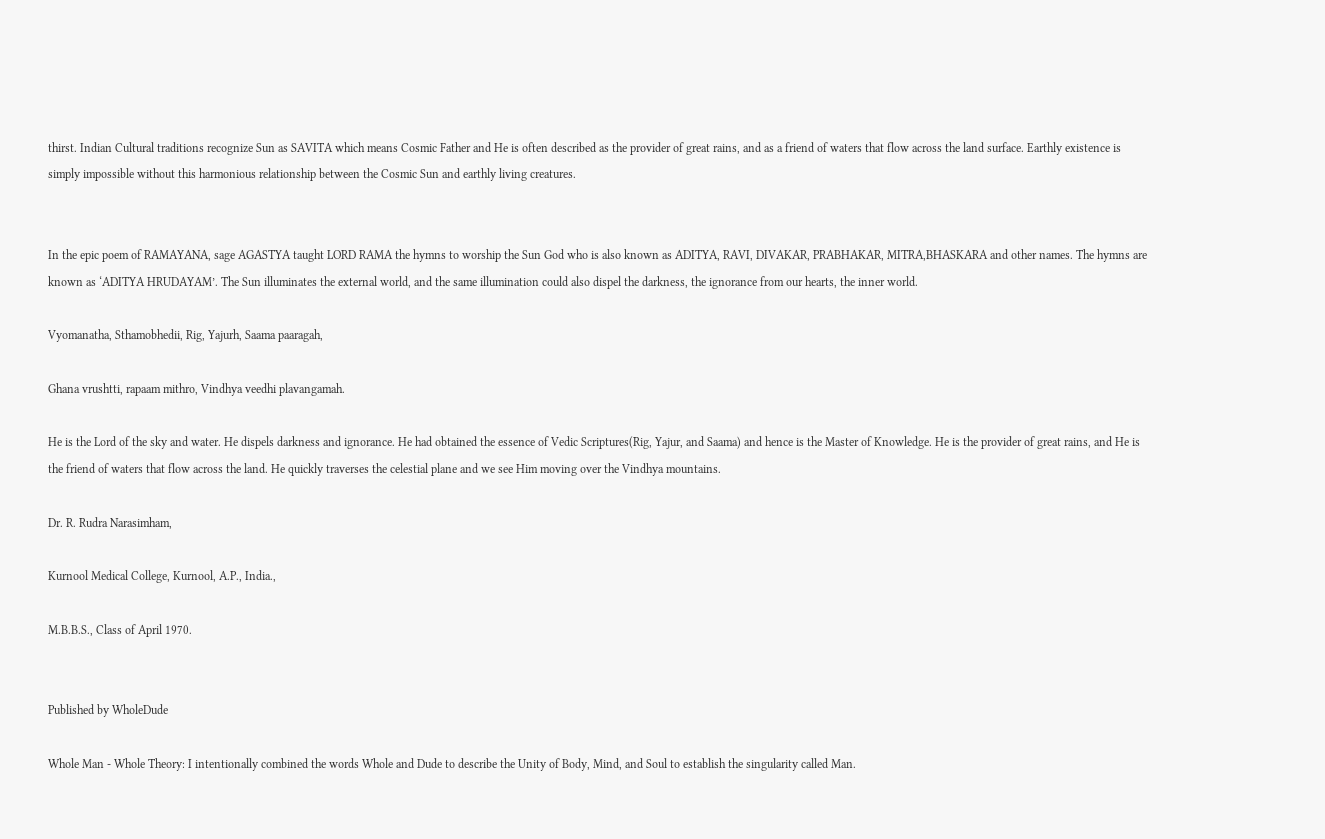thirst. Indian Cultural traditions recognize Sun as SAVITA which means Cosmic Father and He is often described as the provider of great rains, and as a friend of waters that flow across the land surface. Earthly existence is simply impossible without this harmonious relationship between the Cosmic Sun and earthly living creatures.


In the epic poem of RAMAYANA, sage AGASTYA taught LORD RAMA the hymns to worship the Sun God who is also known as ADITYA, RAVI, DIVAKAR, PRABHAKAR, MITRA,BHASKARA and other names. The hymns are known as ‘ADITYA HRUDAYAM’. The Sun illuminates the external world, and the same illumination could also dispel the darkness, the ignorance from our hearts, the inner world.

Vyomanatha, Sthamobhedii, Rig, Yajurh, Saama paaragah,

Ghana vrushtti, rapaam mithro, Vindhya veedhi plavangamah.

He is the Lord of the sky and water. He dispels darkness and ignorance. He had obtained the essence of Vedic Scriptures(Rig, Yajur, and Saama) and hence is the Master of Knowledge. He is the provider of great rains, and He is the friend of waters that flow across the land. He quickly traverses the celestial plane and we see Him moving over the Vindhya mountains.

Dr. R. Rudra Narasimham,

Kurnool Medical College, Kurnool, A.P., India.,

M.B.B.S., Class of April 1970.


Published by WholeDude

Whole Man - Whole Theory: I intentionally combined the words Whole and Dude to describe the Unity of Body, Mind, and Soul to establish the singularity called Man.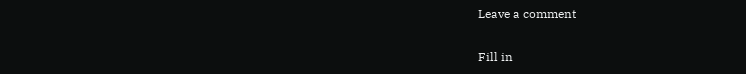Leave a comment

Fill in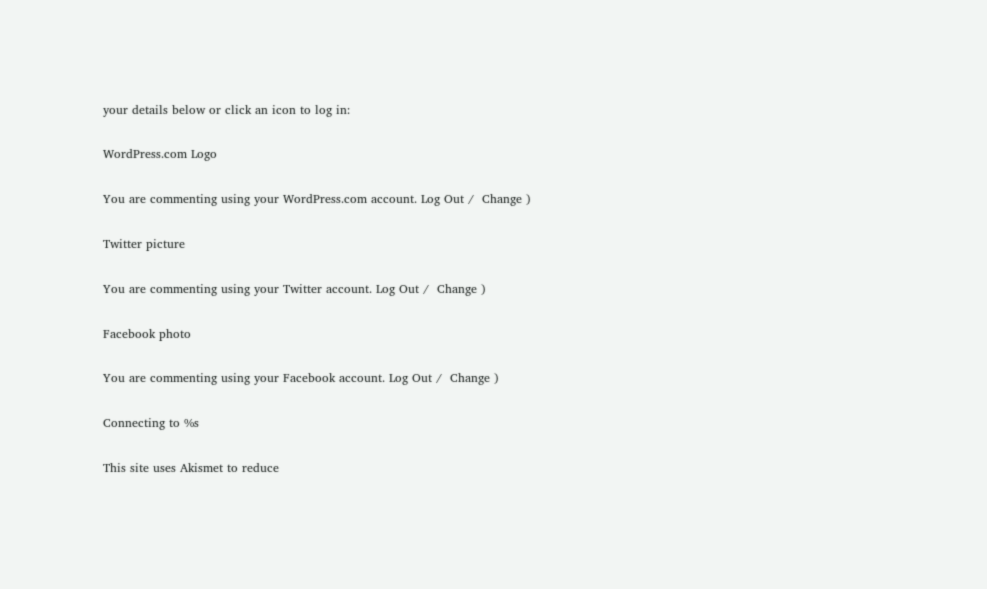your details below or click an icon to log in:

WordPress.com Logo

You are commenting using your WordPress.com account. Log Out /  Change )

Twitter picture

You are commenting using your Twitter account. Log Out /  Change )

Facebook photo

You are commenting using your Facebook account. Log Out /  Change )

Connecting to %s

This site uses Akismet to reduce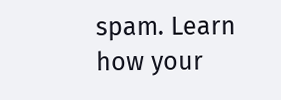spam. Learn how your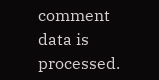comment data is processed.